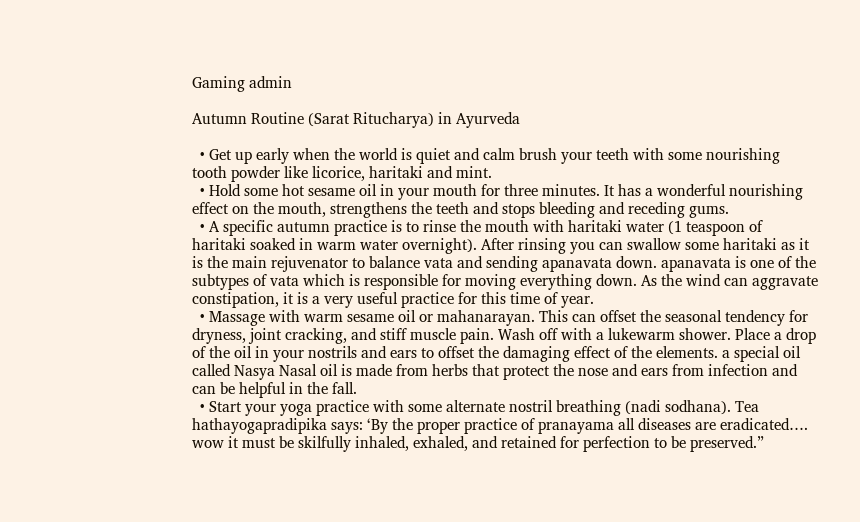Gaming admin

Autumn Routine (Sarat Ritucharya) in Ayurveda

  • Get up early when the world is quiet and calm brush your teeth with some nourishing tooth powder like licorice, haritaki and mint.
  • Hold some hot sesame oil in your mouth for three minutes. It has a wonderful nourishing effect on the mouth, strengthens the teeth and stops bleeding and receding gums.
  • A specific autumn practice is to rinse the mouth with haritaki water (1 teaspoon of haritaki soaked in warm water overnight). After rinsing you can swallow some haritaki as it is the main rejuvenator to balance vata and sending apanavata down. apanavata is one of the subtypes of vata which is responsible for moving everything down. As the wind can aggravate constipation, it is a very useful practice for this time of year.
  • Massage with warm sesame oil or mahanarayan. This can offset the seasonal tendency for dryness, joint cracking, and stiff muscle pain. Wash off with a lukewarm shower. Place a drop of the oil in your nostrils and ears to offset the damaging effect of the elements. a special oil called Nasya Nasal oil is made from herbs that protect the nose and ears from infection and can be helpful in the fall.
  • Start your yoga practice with some alternate nostril breathing (nadi sodhana). Tea hathayogapradipika says: ‘By the proper practice of pranayama all diseases are eradicated…. wow it must be skilfully inhaled, exhaled, and retained for perfection to be preserved.”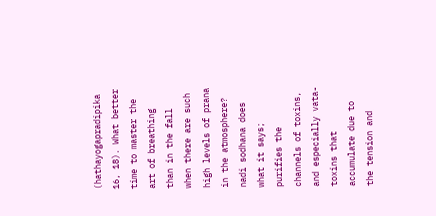(hathayogapradipika 16, 18). What better time to master the art of breathing than in the fall when there are such high levels of prana in the atmosphere? nadi sodhana does what it says; purifies the channels of toxins, and especially vata-toxins that accumulate due to the tension and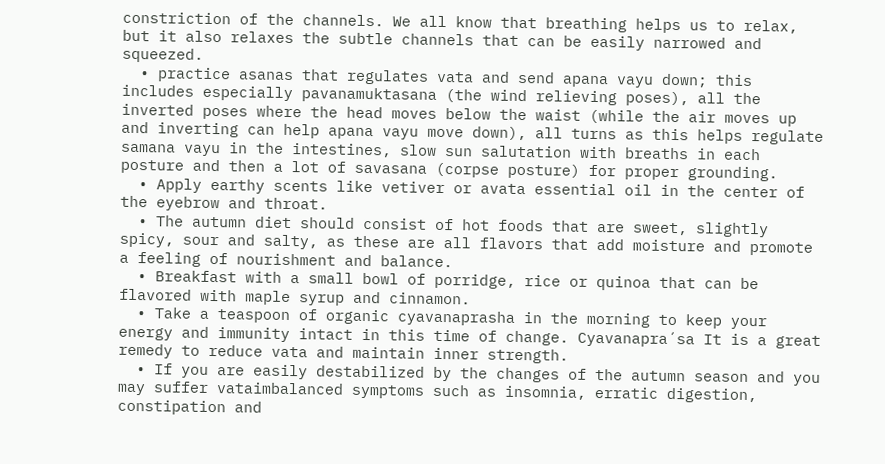constriction of the channels. We all know that breathing helps us to relax, but it also relaxes the subtle channels that can be easily narrowed and squeezed.
  • practice asanas that regulates vata and send apana vayu down; this includes especially pavanamuktasana (the wind relieving poses), all the inverted poses where the head moves below the waist (while the air moves up and inverting can help apana vayu move down), all turns as this helps regulate samana vayu in the intestines, slow sun salutation with breaths in each posture and then a lot of savasana (corpse posture) for proper grounding.
  • Apply earthy scents like vetiver or avata essential oil in the center of the eyebrow and throat.
  • The autumn diet should consist of hot foods that are sweet, slightly spicy, sour and salty, as these are all flavors that add moisture and promote a feeling of nourishment and balance.
  • Breakfast with a small bowl of porridge, rice or quinoa that can be flavored with maple syrup and cinnamon.
  • Take a teaspoon of organic cyavanaprasha in the morning to keep your energy and immunity intact in this time of change. Cyavanapra´sa It is a great remedy to reduce vata and maintain inner strength.
  • If you are easily destabilized by the changes of the autumn season and you may suffer vataimbalanced symptoms such as insomnia, erratic digestion, constipation and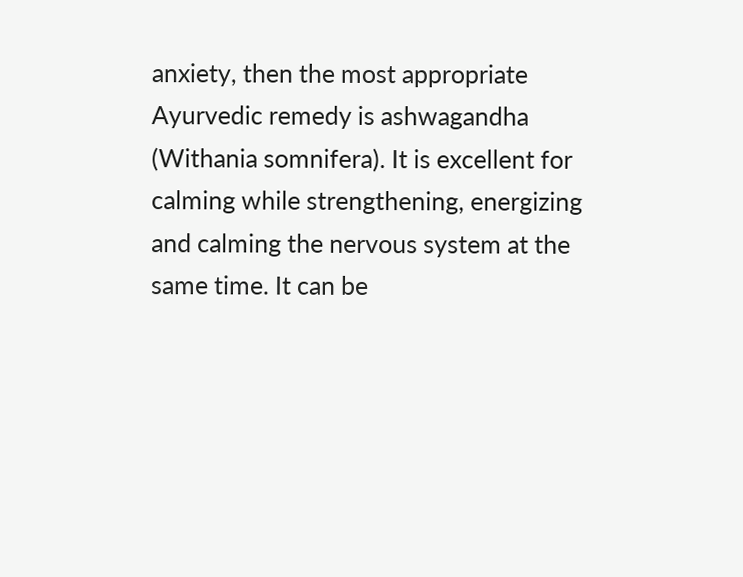anxiety, then the most appropriate Ayurvedic remedy is ashwagandha (Withania somnifera). It is excellent for calming while strengthening, energizing and calming the nervous system at the same time. It can be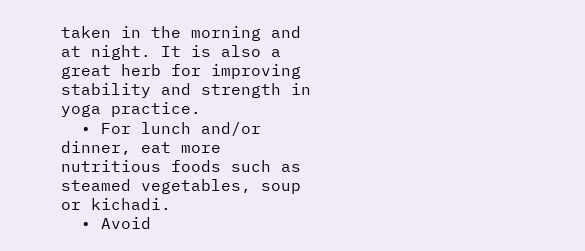taken in the morning and at night. It is also a great herb for improving stability and strength in yoga practice.
  • For lunch and/or dinner, eat more nutritious foods such as steamed vegetables, soup or kichadi.
  • Avoid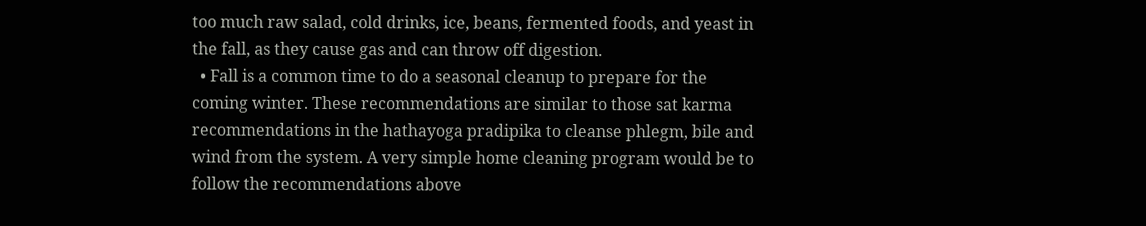too much raw salad, cold drinks, ice, beans, fermented foods, and yeast in the fall, as they cause gas and can throw off digestion.
  • Fall is a common time to do a seasonal cleanup to prepare for the coming winter. These recommendations are similar to those sat karma recommendations in the hathayoga pradipika to cleanse phlegm, bile and wind from the system. A very simple home cleaning program would be to follow the recommendations above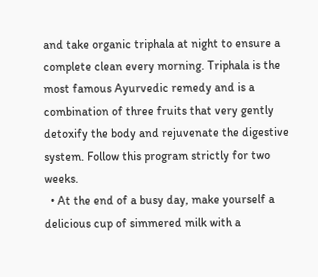and take organic triphala at night to ensure a complete clean every morning. Triphala is the most famous Ayurvedic remedy and is a combination of three fruits that very gently detoxify the body and rejuvenate the digestive system. Follow this program strictly for two weeks.
  • At the end of a busy day, make yourself a delicious cup of simmered milk with a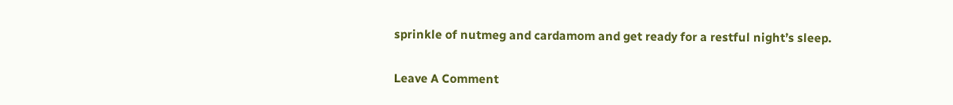sprinkle of nutmeg and cardamom and get ready for a restful night’s sleep.

Leave A Comment